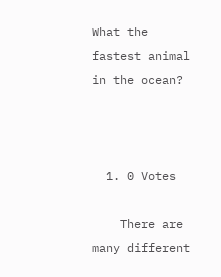What the fastest animal in the ocean?



  1. 0 Votes

    There are many different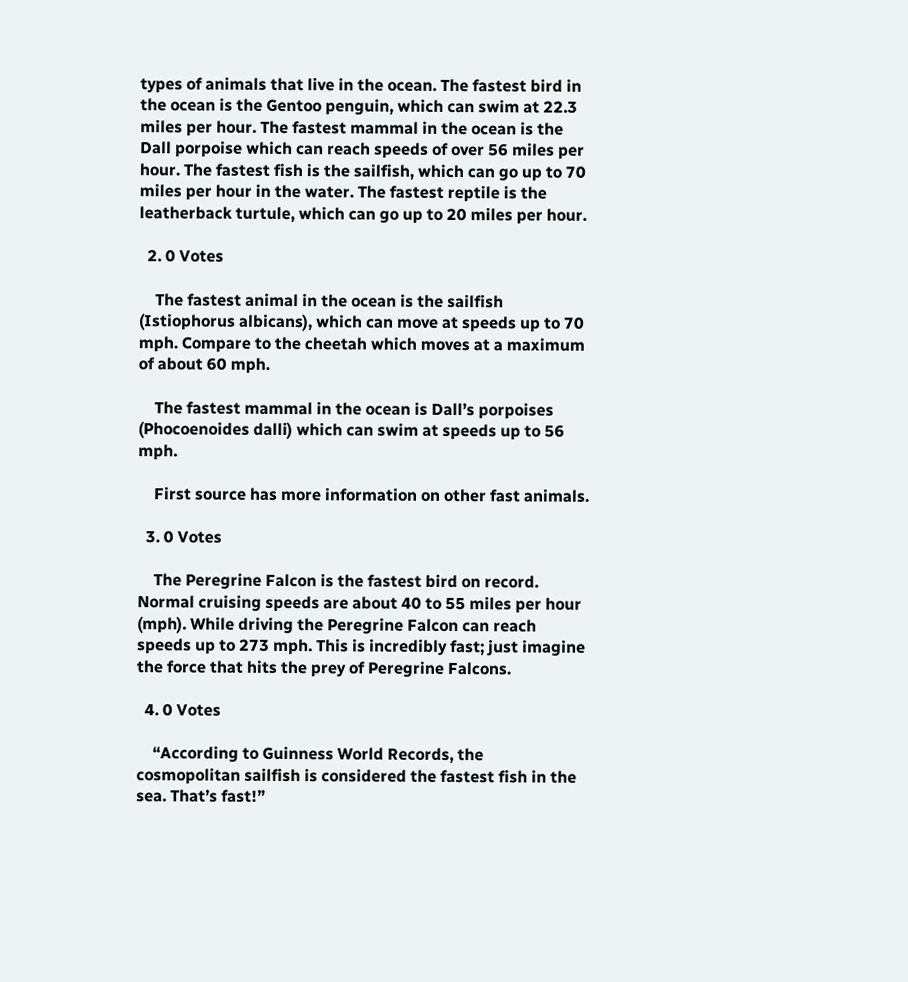types of animals that live in the ocean. The fastest bird in the ocean is the Gentoo penguin, which can swim at 22.3 miles per hour. The fastest mammal in the ocean is the Dall porpoise which can reach speeds of over 56 miles per hour. The fastest fish is the sailfish, which can go up to 70 miles per hour in the water. The fastest reptile is the leatherback turtule, which can go up to 20 miles per hour.

  2. 0 Votes

    The fastest animal in the ocean is the sailfish (Istiophorus albicans), which can move at speeds up to 70 mph. Compare to the cheetah which moves at a maximum of about 60 mph.

    The fastest mammal in the ocean is Dall’s porpoises (Phocoenoides dalli) which can swim at speeds up to 56 mph.

    First source has more information on other fast animals.

  3. 0 Votes

    The Peregrine Falcon is the fastest bird on record. Normal cruising speeds are about 40 to 55 miles per hour (mph). While driving the Peregrine Falcon can reach speeds up to 273 mph. This is incredibly fast; just imagine the force that hits the prey of Peregrine Falcons.

  4. 0 Votes

    “According to Guinness World Records, the cosmopolitan sailfish is considered the fastest fish in the sea. That’s fast!”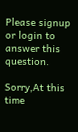Please signup or login to answer this question.

Sorry,At this time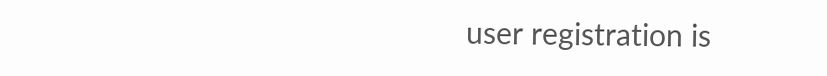user registration is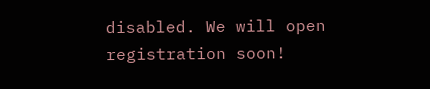disabled. We will open registration soon!